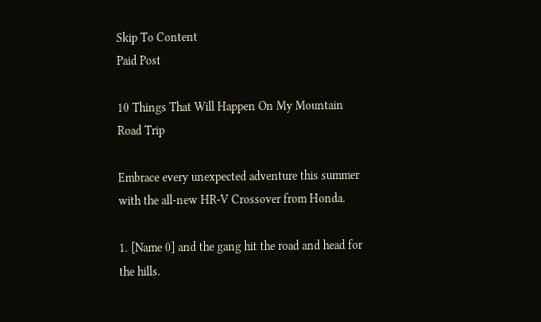Skip To Content
Paid Post

10 Things That Will Happen On My Mountain Road Trip

Embrace every unexpected adventure this summer with the all-new HR-V Crossover from Honda.

1. [Name 0] and the gang hit the road and head for the hills.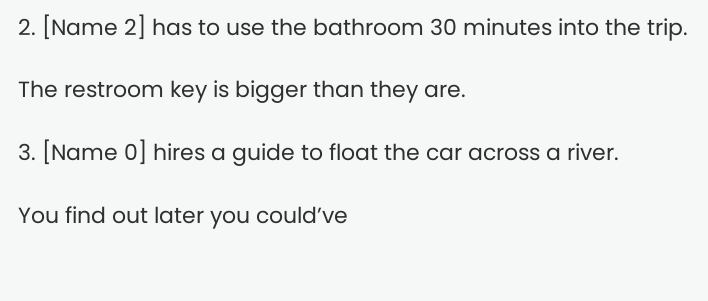2. [Name 2] has to use the bathroom 30 minutes into the trip.

The restroom key is bigger than they are.

3. [Name 0] hires a guide to float the car across a river.

You find out later you could’ve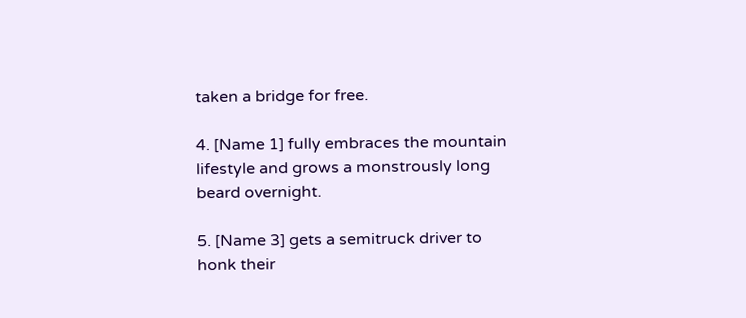taken a bridge for free.

4. [Name 1] fully embraces the mountain lifestyle and grows a monstrously long beard overnight.

5. [Name 3] gets a semitruck driver to honk their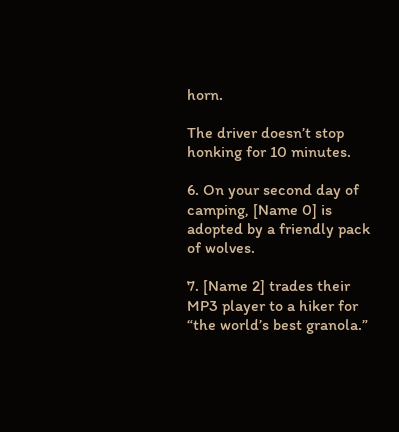horn.

The driver doesn’t stop honking for 10 minutes.

6. On your second day of camping, [Name 0] is adopted by a friendly pack of wolves.

7. [Name 2] trades their MP3 player to a hiker for “the world’s best granola.”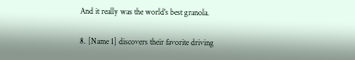And it really was the world’s best granola.

8. [Name 1] discovers their favorite driving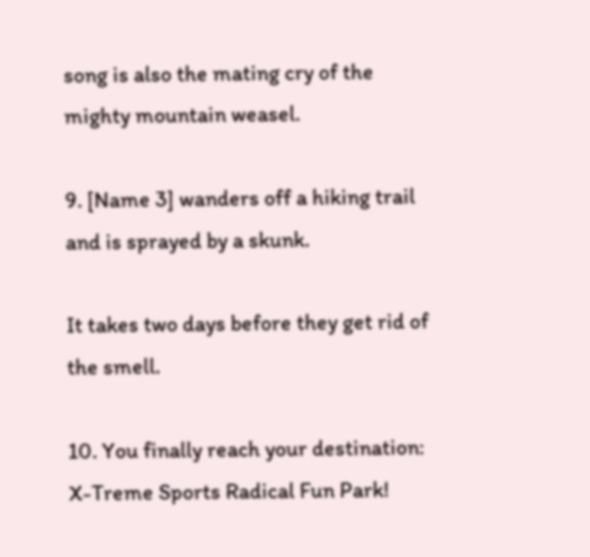song is also the mating cry of the mighty mountain weasel.

9. [Name 3] wanders off a hiking trail and is sprayed by a skunk.

It takes two days before they get rid of the smell.

10. You finally reach your destination: X-Treme Sports Radical Fun Park!